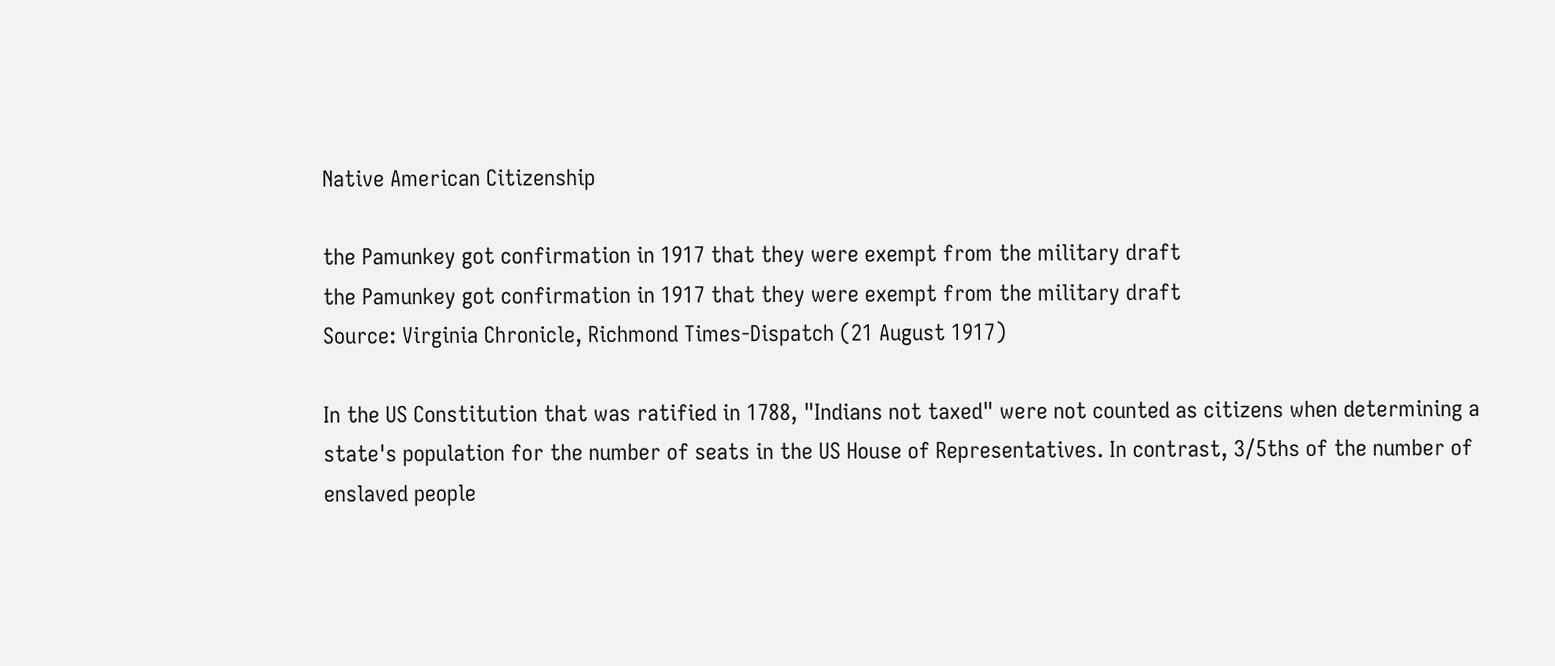Native American Citizenship

the Pamunkey got confirmation in 1917 that they were exempt from the military draft
the Pamunkey got confirmation in 1917 that they were exempt from the military draft
Source: Virginia Chronicle, Richmond Times-Dispatch (21 August 1917)

In the US Constitution that was ratified in 1788, "Indians not taxed" were not counted as citizens when determining a state's population for the number of seats in the US House of Representatives. In contrast, 3/5ths of the number of enslaved people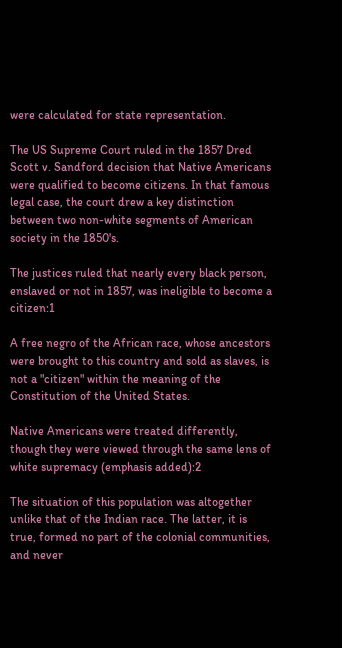were calculated for state representation.

The US Supreme Court ruled in the 1857 Dred Scott v. Sandford decision that Native Americans were qualified to become citizens. In that famous legal case, the court drew a key distinction between two non-white segments of American society in the 1850's.

The justices ruled that nearly every black person, enslaved or not in 1857, was ineligible to become a citizen:1

A free negro of the African race, whose ancestors were brought to this country and sold as slaves, is not a "citizen" within the meaning of the Constitution of the United States.

Native Americans were treated differently, though they were viewed through the same lens of white supremacy (emphasis added):2

The situation of this population was altogether unlike that of the Indian race. The latter, it is true, formed no part of the colonial communities, and never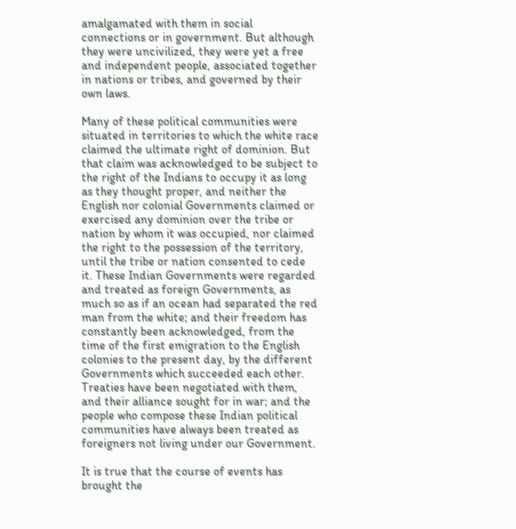amalgamated with them in social connections or in government. But although they were uncivilized, they were yet a free and independent people, associated together in nations or tribes, and governed by their own laws.

Many of these political communities were situated in territories to which the white race claimed the ultimate right of dominion. But that claim was acknowledged to be subject to the right of the Indians to occupy it as long as they thought proper, and neither the English nor colonial Governments claimed or exercised any dominion over the tribe or nation by whom it was occupied, nor claimed the right to the possession of the territory, until the tribe or nation consented to cede it. These Indian Governments were regarded and treated as foreign Governments, as much so as if an ocean had separated the red man from the white; and their freedom has constantly been acknowledged, from the time of the first emigration to the English colonies to the present day, by the different Governments which succeeded each other. Treaties have been negotiated with them, and their alliance sought for in war; and the people who compose these Indian political communities have always been treated as foreigners not living under our Government.

It is true that the course of events has brought the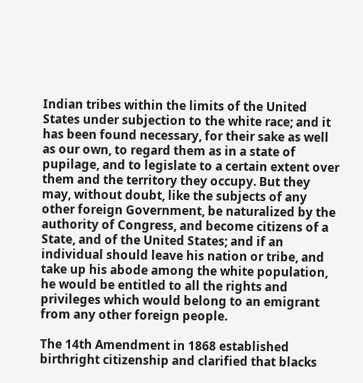Indian tribes within the limits of the United States under subjection to the white race; and it has been found necessary, for their sake as well as our own, to regard them as in a state of pupilage, and to legislate to a certain extent over them and the territory they occupy. But they may, without doubt, like the subjects of any other foreign Government, be naturalized by the authority of Congress, and become citizens of a State, and of the United States; and if an individual should leave his nation or tribe, and take up his abode among the white population, he would be entitled to all the rights and privileges which would belong to an emigrant from any other foreign people.

The 14th Amendment in 1868 established birthright citizenship and clarified that blacks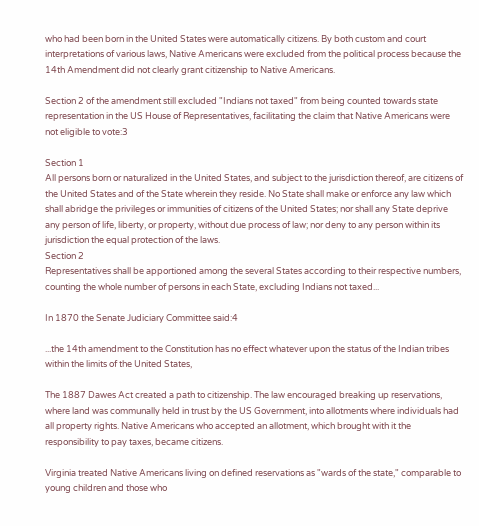who had been born in the United States were automatically citizens. By both custom and court interpretations of various laws, Native Americans were excluded from the political process because the 14th Amendment did not clearly grant citizenship to Native Americans.

Section 2 of the amendment still excluded "Indians not taxed" from being counted towards state representation in the US House of Representatives, facilitating the claim that Native Americans were not eligible to vote:3

Section 1
All persons born or naturalized in the United States, and subject to the jurisdiction thereof, are citizens of the United States and of the State wherein they reside. No State shall make or enforce any law which shall abridge the privileges or immunities of citizens of the United States; nor shall any State deprive any person of life, liberty, or property, without due process of law; nor deny to any person within its jurisdiction the equal protection of the laws.
Section 2
Representatives shall be apportioned among the several States according to their respective numbers, counting the whole number of persons in each State, excluding Indians not taxed...

In 1870 the Senate Judiciary Committee said:4

...the 14th amendment to the Constitution has no effect whatever upon the status of the Indian tribes within the limits of the United States,

The 1887 Dawes Act created a path to citizenship. The law encouraged breaking up reservations, where land was communally held in trust by the US Government, into allotments where individuals had all property rights. Native Americans who accepted an allotment, which brought with it the responsibility to pay taxes, became citizens.

Virginia treated Native Americans living on defined reservations as "wards of the state," comparable to young children and those who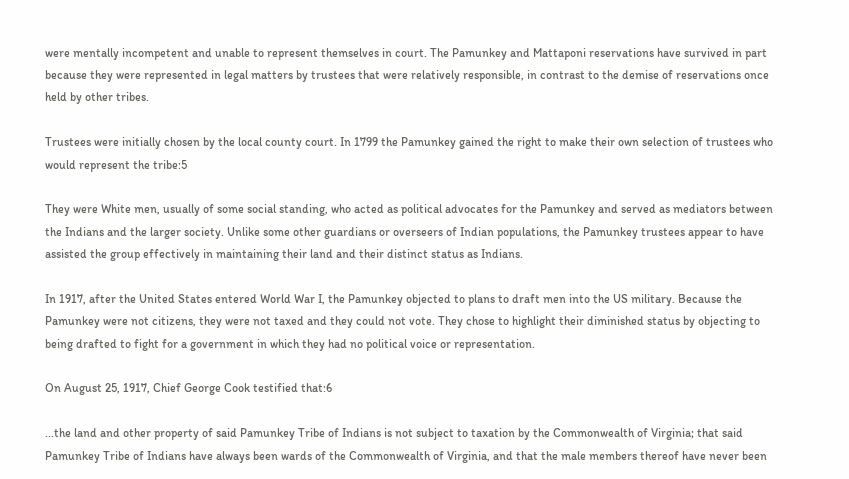were mentally incompetent and unable to represent themselves in court. The Pamunkey and Mattaponi reservations have survived in part because they were represented in legal matters by trustees that were relatively responsible, in contrast to the demise of reservations once held by other tribes.

Trustees were initially chosen by the local county court. In 1799 the Pamunkey gained the right to make their own selection of trustees who would represent the tribe:5

They were White men, usually of some social standing, who acted as political advocates for the Pamunkey and served as mediators between the Indians and the larger society. Unlike some other guardians or overseers of Indian populations, the Pamunkey trustees appear to have assisted the group effectively in maintaining their land and their distinct status as Indians.

In 1917, after the United States entered World War I, the Pamunkey objected to plans to draft men into the US military. Because the Pamunkey were not citizens, they were not taxed and they could not vote. They chose to highlight their diminished status by objecting to being drafted to fight for a government in which they had no political voice or representation.

On August 25, 1917, Chief George Cook testified that:6

...the land and other property of said Pamunkey Tribe of Indians is not subject to taxation by the Commonwealth of Virginia; that said Pamunkey Tribe of Indians have always been wards of the Commonwealth of Virginia, and that the male members thereof have never been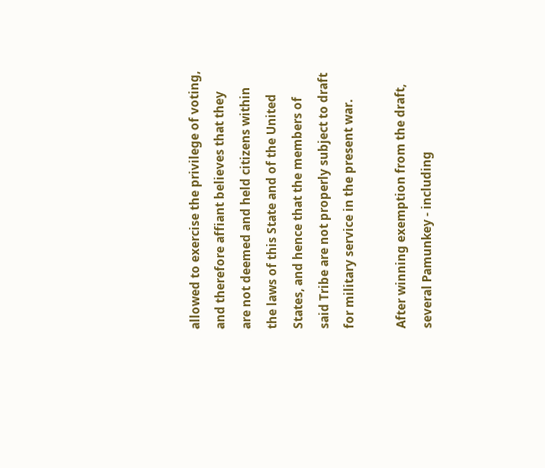allowed to exercise the privilege of voting, and therefore affiant believes that they are not deemed and held citizens within the laws of this State and of the United States, and hence that the members of said Tribe are not properly subject to draft for military service in the present war.

After winning exemption from the draft, several Pamunkey - including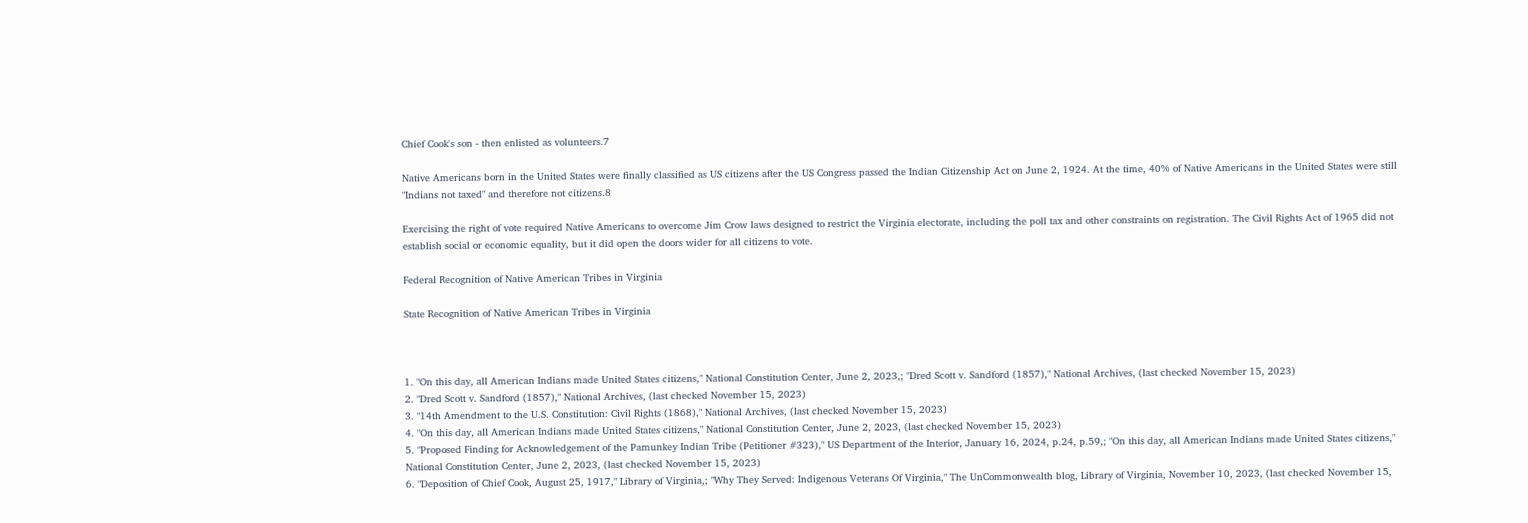Chief Cook's son - then enlisted as volunteers.7

Native Americans born in the United States were finally classified as US citizens after the US Congress passed the Indian Citizenship Act on June 2, 1924. At the time, 40% of Native Americans in the United States were still "Indians not taxed" and therefore not citizens.8

Exercising the right of vote required Native Americans to overcome Jim Crow laws designed to restrict the Virginia electorate, including the poll tax and other constraints on registration. The Civil Rights Act of 1965 did not establish social or economic equality, but it did open the doors wider for all citizens to vote.

Federal Recognition of Native American Tribes in Virginia

State Recognition of Native American Tribes in Virginia



1. "On this day, all American Indians made United States citizens," National Constitution Center, June 2, 2023,; "Dred Scott v. Sandford (1857)," National Archives, (last checked November 15, 2023)
2. "Dred Scott v. Sandford (1857)," National Archives, (last checked November 15, 2023)
3. "14th Amendment to the U.S. Constitution: Civil Rights (1868)," National Archives, (last checked November 15, 2023)
4. "On this day, all American Indians made United States citizens," National Constitution Center, June 2, 2023, (last checked November 15, 2023)
5. "Proposed Finding for Acknowledgement of the Pamunkey Indian Tribe (Petitioner #323)," US Department of the Interior, January 16, 2024, p.24, p.59,; "On this day, all American Indians made United States citizens," National Constitution Center, June 2, 2023, (last checked November 15, 2023)
6. "Deposition of Chief Cook, August 25, 1917," Library of Virginia,; "Why They Served: Indigenous Veterans Of Virginia," The UnCommonwealth blog, Library of Virginia, November 10, 2023, (last checked November 15,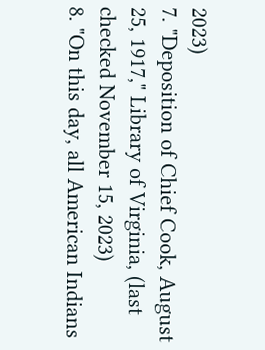2023)
7. "Deposition of Chief Cook, August 25, 1917," Library of Virginia, (last checked November 15, 2023)
8. "On this day, all American Indians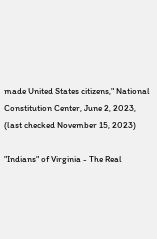made United States citizens," National Constitution Center, June 2, 2023, (last checked November 15, 2023)

"Indians" of Virginia - The Real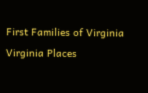First Families of Virginia
Virginia Places